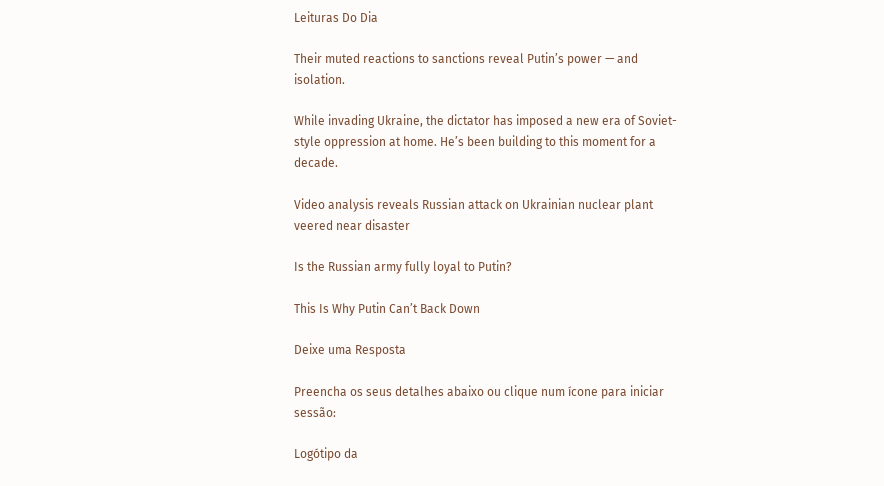Leituras Do Dia

Their muted reactions to sanctions reveal Putin’s power — and isolation.

While invading Ukraine, the dictator has imposed a new era of Soviet-style oppression at home. He’s been building to this moment for a decade.

Video analysis reveals Russian attack on Ukrainian nuclear plant veered near disaster

Is the Russian army fully loyal to Putin?

This Is Why Putin Can’t Back Down

Deixe uma Resposta

Preencha os seus detalhes abaixo ou clique num ícone para iniciar sessão:

Logótipo da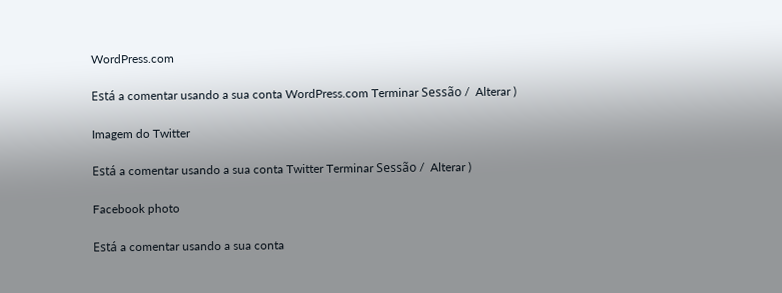WordPress.com

Está a comentar usando a sua conta WordPress.com Terminar Sessão /  Alterar )

Imagem do Twitter

Está a comentar usando a sua conta Twitter Terminar Sessão /  Alterar )

Facebook photo

Está a comentar usando a sua conta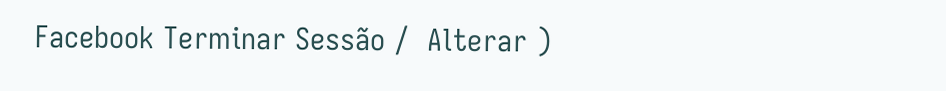Facebook Terminar Sessão /  Alterar )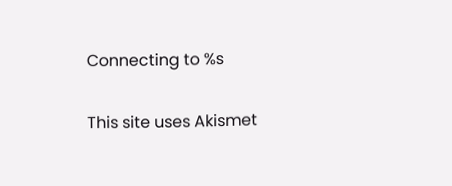Connecting to %s

This site uses Akismet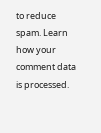to reduce spam. Learn how your comment data is processed.